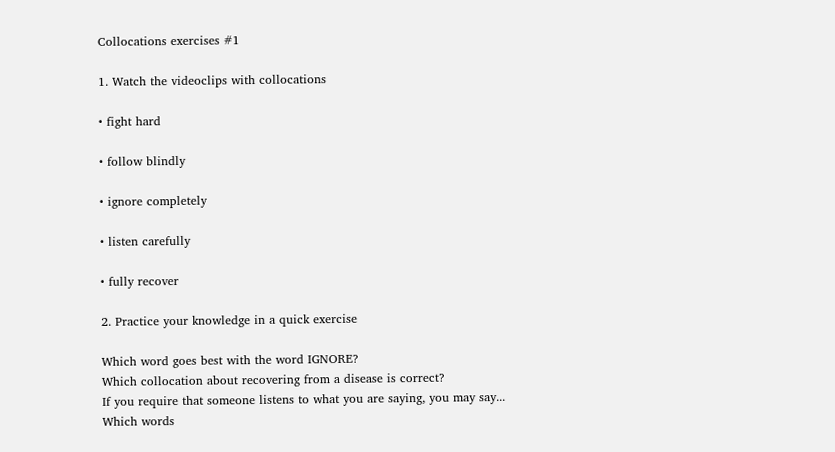Collocations exercises #1

1. Watch the videoclips with collocations

• fight hard

• follow blindly

• ignore completely

• listen carefully

• fully recover

2. Practice your knowledge in a quick exercise

Which word goes best with the word IGNORE?
Which collocation about recovering from a disease is correct?
If you require that someone listens to what you are saying, you may say...
Which words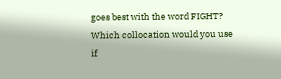goes best with the word FIGHT?
Which collocation would you use if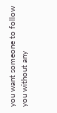you want someone to follow you without any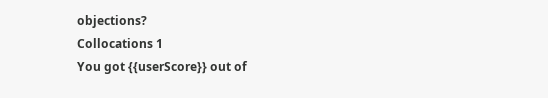objections?
Collocations 1
You got {{userScore}} out of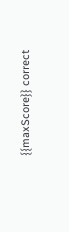{{maxScore}} correct